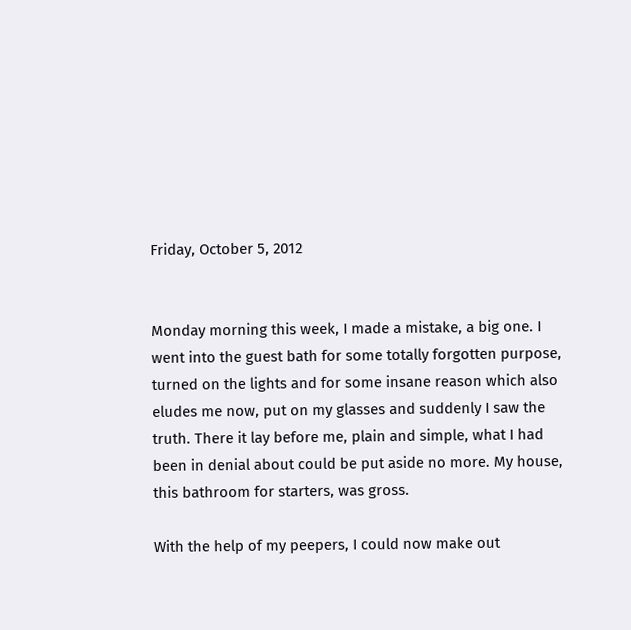Friday, October 5, 2012


Monday morning this week, I made a mistake, a big one. I went into the guest bath for some totally forgotten purpose, turned on the lights and for some insane reason which also eludes me now, put on my glasses and suddenly I saw the truth. There it lay before me, plain and simple, what I had been in denial about could be put aside no more. My house, this bathroom for starters, was gross.

With the help of my peepers, I could now make out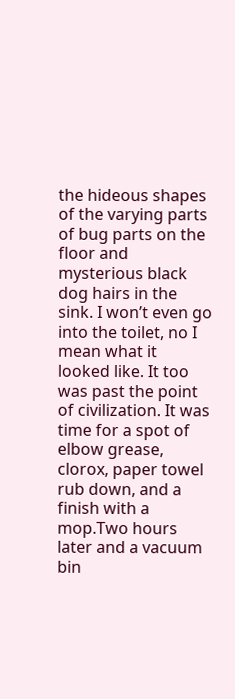the hideous shapes of the varying parts of bug parts on the floor and mysterious black dog hairs in the sink. I won’t even go into the toilet, no I mean what it looked like. It too was past the point of civilization. It was time for a spot of elbow grease, clorox, paper towel rub down, and a finish with a mop.Two hours later and a vacuum bin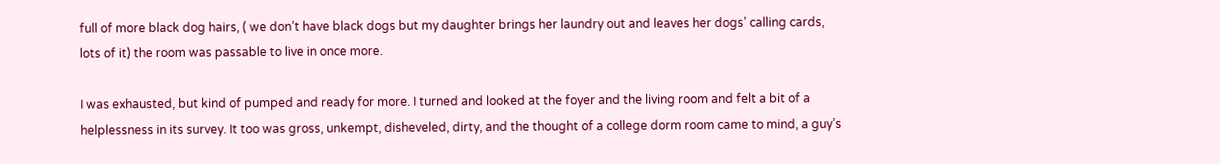full of more black dog hairs, ( we don’t have black dogs but my daughter brings her laundry out and leaves her dogs’ calling cards, lots of it) the room was passable to live in once more.

I was exhausted, but kind of pumped and ready for more. I turned and looked at the foyer and the living room and felt a bit of a helplessness in its survey. It too was gross, unkempt, disheveled, dirty, and the thought of a college dorm room came to mind, a guy’s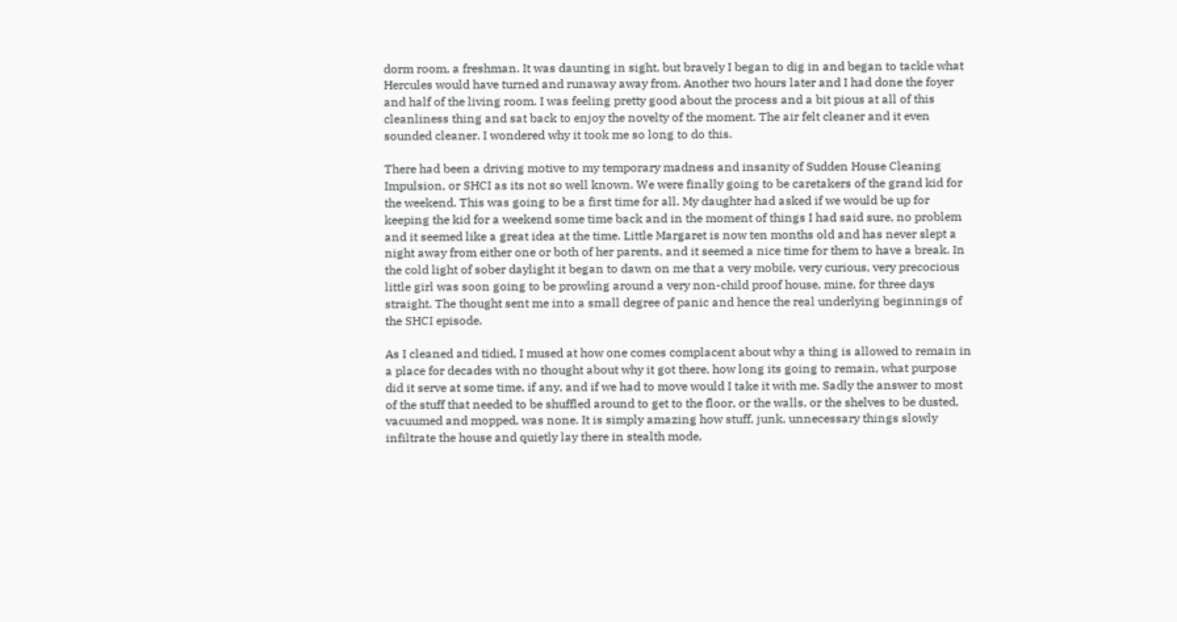dorm room, a freshman. It was daunting in sight, but bravely I began to dig in and began to tackle what Hercules would have turned and runaway away from. Another two hours later and I had done the foyer and half of the living room. I was feeling pretty good about the process and a bit pious at all of this cleanliness thing and sat back to enjoy the novelty of the moment. The air felt cleaner and it even sounded cleaner. I wondered why it took me so long to do this.

There had been a driving motive to my temporary madness and insanity of Sudden House Cleaning Impulsion, or SHCI as its not so well known. We were finally going to be caretakers of the grand kid for the weekend. This was going to be a first time for all. My daughter had asked if we would be up for keeping the kid for a weekend some time back and in the moment of things I had said sure, no problem and it seemed like a great idea at the time. Little Margaret is now ten months old and has never slept a night away from either one or both of her parents, and it seemed a nice time for them to have a break. In the cold light of sober daylight it began to dawn on me that a very mobile, very curious, very precocious little girl was soon going to be prowling around a very non-child proof house, mine, for three days straight. The thought sent me into a small degree of panic and hence the real underlying beginnings of the SHCI episode.

As I cleaned and tidied, I mused at how one comes complacent about why a thing is allowed to remain in a place for decades with no thought about why it got there, how long its going to remain, what purpose did it serve at some time, if any, and if we had to move would I take it with me. Sadly the answer to most of the stuff that needed to be shuffled around to get to the floor, or the walls, or the shelves to be dusted, vacuumed and mopped, was none. It is simply amazing how stuff, junk, unnecessary things slowly infiltrate the house and quietly lay there in stealth mode,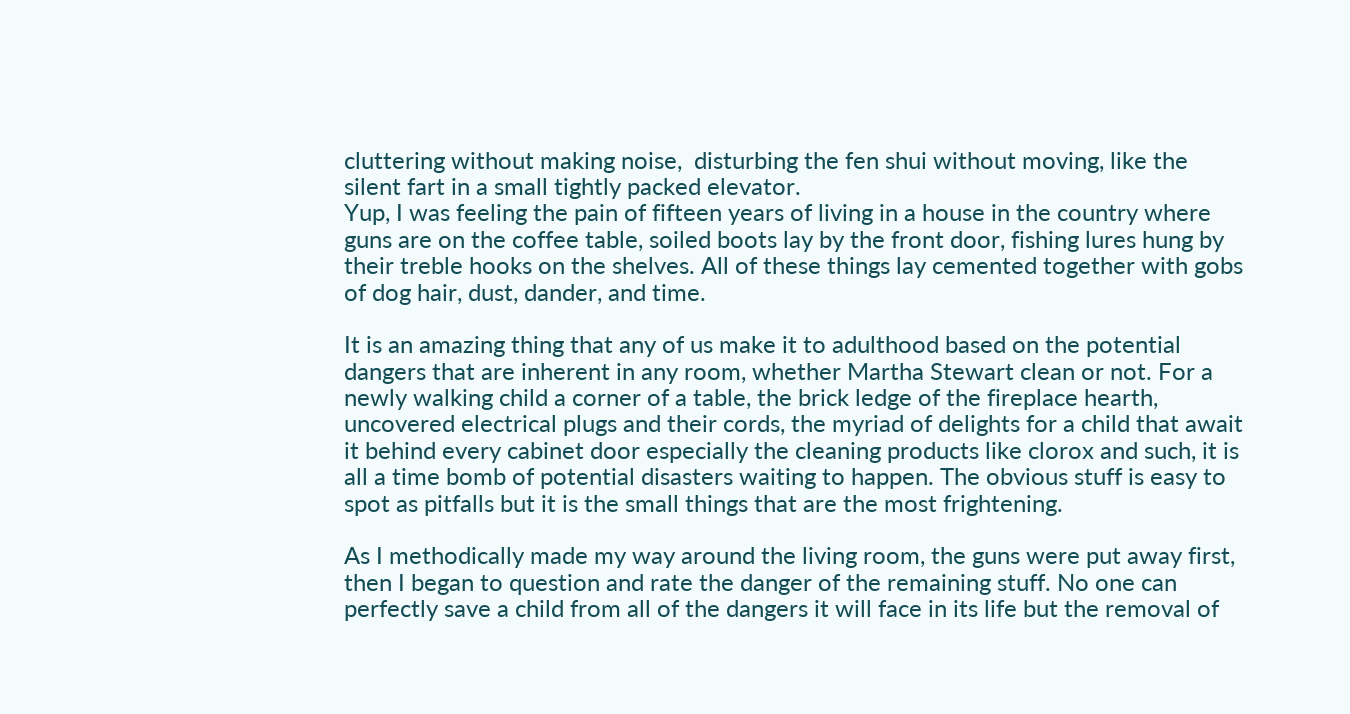cluttering without making noise,  disturbing the fen shui without moving, like the silent fart in a small tightly packed elevator.
Yup, I was feeling the pain of fifteen years of living in a house in the country where guns are on the coffee table, soiled boots lay by the front door, fishing lures hung by their treble hooks on the shelves. All of these things lay cemented together with gobs of dog hair, dust, dander, and time.

It is an amazing thing that any of us make it to adulthood based on the potential dangers that are inherent in any room, whether Martha Stewart clean or not. For a newly walking child a corner of a table, the brick ledge of the fireplace hearth, uncovered electrical plugs and their cords, the myriad of delights for a child that await it behind every cabinet door especially the cleaning products like clorox and such, it is all a time bomb of potential disasters waiting to happen. The obvious stuff is easy to spot as pitfalls but it is the small things that are the most frightening.

As I methodically made my way around the living room, the guns were put away first, then I began to question and rate the danger of the remaining stuff. No one can perfectly save a child from all of the dangers it will face in its life but the removal of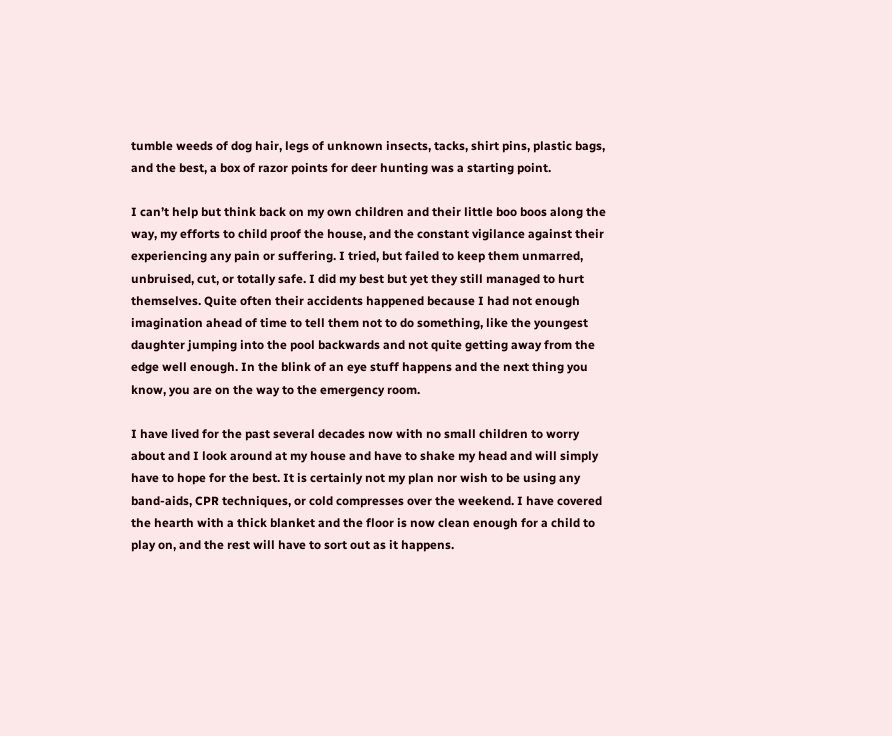tumble weeds of dog hair, legs of unknown insects, tacks, shirt pins, plastic bags, and the best, a box of razor points for deer hunting was a starting point.

I can’t help but think back on my own children and their little boo boos along the way, my efforts to child proof the house, and the constant vigilance against their experiencing any pain or suffering. I tried, but failed to keep them unmarred, unbruised, cut, or totally safe. I did my best but yet they still managed to hurt themselves. Quite often their accidents happened because I had not enough imagination ahead of time to tell them not to do something, like the youngest daughter jumping into the pool backwards and not quite getting away from the edge well enough. In the blink of an eye stuff happens and the next thing you know, you are on the way to the emergency room.

I have lived for the past several decades now with no small children to worry about and I look around at my house and have to shake my head and will simply have to hope for the best. It is certainly not my plan nor wish to be using any band-aids, CPR techniques, or cold compresses over the weekend. I have covered the hearth with a thick blanket and the floor is now clean enough for a child to play on, and the rest will have to sort out as it happens.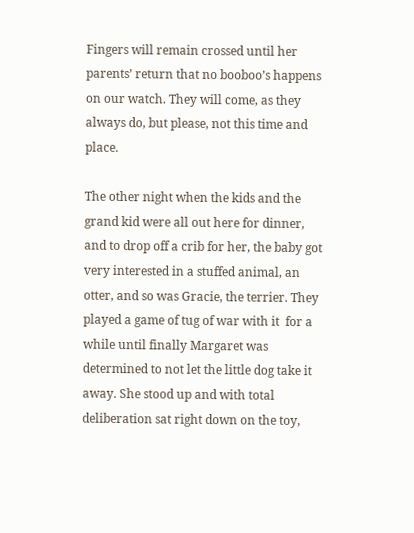Fingers will remain crossed until her parents’ return that no booboo’s happens on our watch. They will come, as they always do, but please, not this time and place.

The other night when the kids and the grand kid were all out here for dinner, and to drop off a crib for her, the baby got very interested in a stuffed animal, an otter, and so was Gracie, the terrier. They played a game of tug of war with it  for a while until finally Margaret was determined to not let the little dog take it away. She stood up and with total deliberation sat right down on the toy,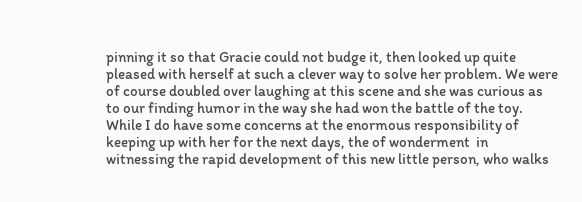pinning it so that Gracie could not budge it, then looked up quite pleased with herself at such a clever way to solve her problem. We were of course doubled over laughing at this scene and she was curious as to our finding humor in the way she had won the battle of the toy. While I do have some concerns at the enormous responsibility of keeping up with her for the next days, the of wonderment  in witnessing the rapid development of this new little person, who walks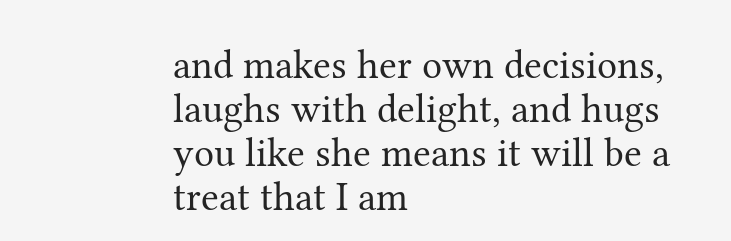and makes her own decisions, laughs with delight, and hugs you like she means it will be a treat that I am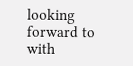looking forward to with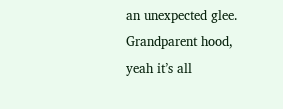an unexpected glee. Grandparent hood, yeah it’s all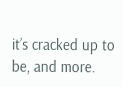it’s cracked up to be, and more.